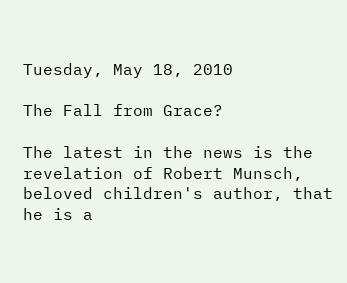Tuesday, May 18, 2010

The Fall from Grace?

The latest in the news is the revelation of Robert Munsch, beloved children's author, that he is a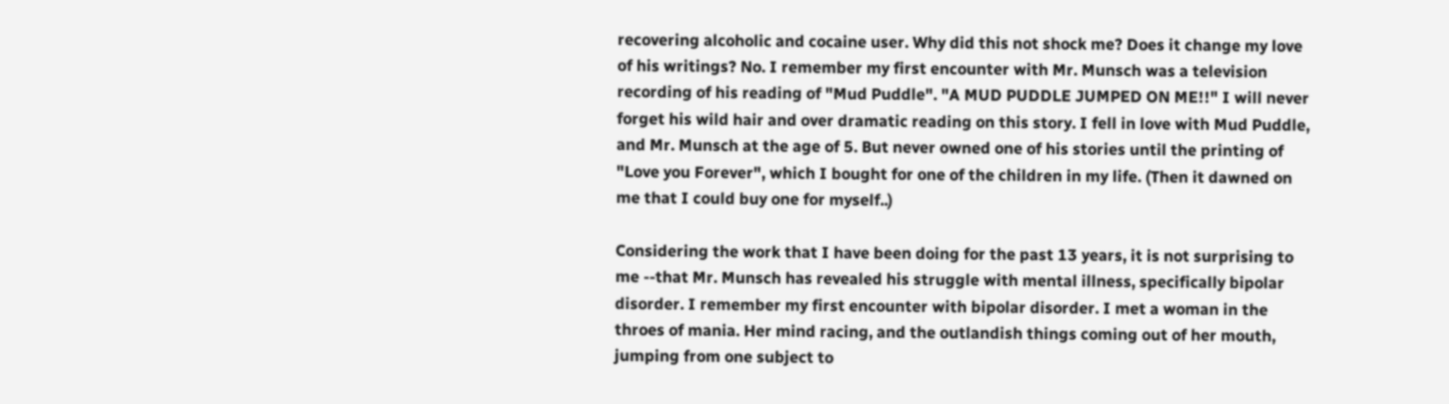recovering alcoholic and cocaine user. Why did this not shock me? Does it change my love of his writings? No. I remember my first encounter with Mr. Munsch was a television recording of his reading of "Mud Puddle". "A MUD PUDDLE JUMPED ON ME!!" I will never forget his wild hair and over dramatic reading on this story. I fell in love with Mud Puddle, and Mr. Munsch at the age of 5. But never owned one of his stories until the printing of "Love you Forever", which I bought for one of the children in my life. (Then it dawned on me that I could buy one for myself..)

Considering the work that I have been doing for the past 13 years, it is not surprising to me --that Mr. Munsch has revealed his struggle with mental illness, specifically bipolar disorder. I remember my first encounter with bipolar disorder. I met a woman in the throes of mania. Her mind racing, and the outlandish things coming out of her mouth, jumping from one subject to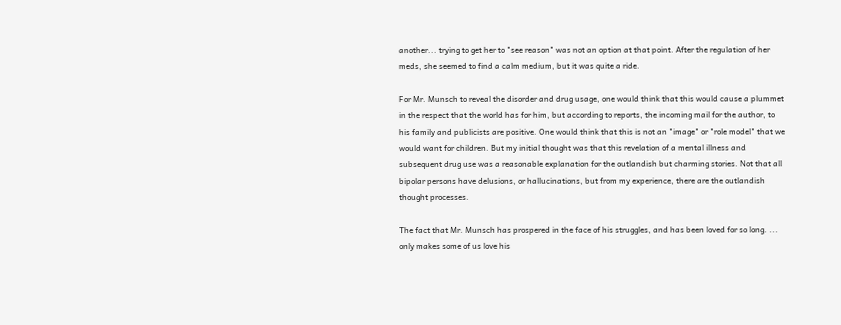another... trying to get her to "see reason" was not an option at that point. After the regulation of her meds, she seemed to find a calm medium, but it was quite a ride.

For Mr. Munsch to reveal the disorder and drug usage, one would think that this would cause a plummet in the respect that the world has for him, but according to reports, the incoming mail for the author, to his family and publicists are positive. One would think that this is not an "image" or "role model" that we would want for children. But my initial thought was that this revelation of a mental illness and subsequent drug use was a reasonable explanation for the outlandish but charming stories. Not that all bipolar persons have delusions, or hallucinations, but from my experience, there are the outlandish thought processes.

The fact that Mr. Munsch has prospered in the face of his struggles, and has been loved for so long. ... only makes some of us love his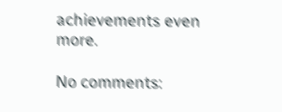achievements even more.

No comments: